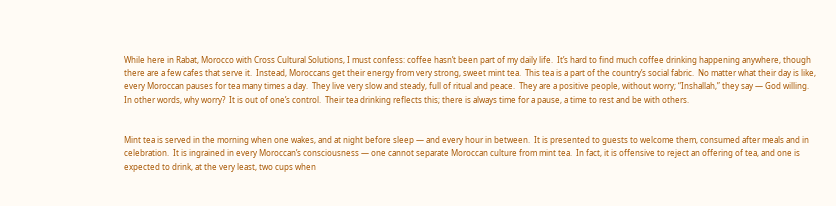While here in Rabat, Morocco with Cross Cultural Solutions, I must confess: coffee hasn’t been part of my daily life.  It’s hard to find much coffee drinking happening anywhere, though there are a few cafes that serve it.  Instead, Moroccans get their energy from very strong, sweet mint tea.  This tea is a part of the country’s social fabric.  No matter what their day is like, every Moroccan pauses for tea many times a day.  They live very slow and steady, full of ritual and peace.  They are a positive people, without worry; “Inshallah,” they say — God willing. In other words, why worry?  It is out of one’s control.  Their tea drinking reflects this; there is always time for a pause, a time to rest and be with others.


Mint tea is served in the morning when one wakes, and at night before sleep — and every hour in between.  It is presented to guests to welcome them, consumed after meals and in celebration.  It is ingrained in every Moroccan’s consciousness — one cannot separate Moroccan culture from mint tea.  In fact, it is offensive to reject an offering of tea, and one is expected to drink, at the very least, two cups when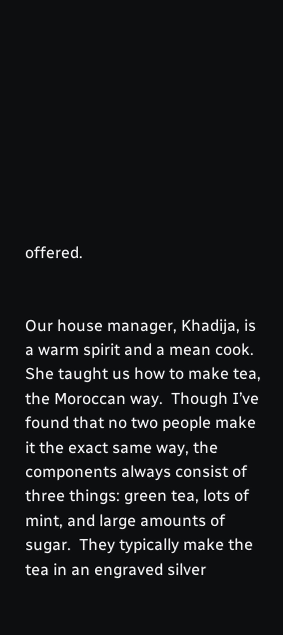offered.


Our house manager, Khadija, is a warm spirit and a mean cook.  She taught us how to make tea, the Moroccan way.  Though I’ve found that no two people make it the exact same way, the components always consist of three things: green tea, lots of mint, and large amounts of sugar.  They typically make the tea in an engraved silver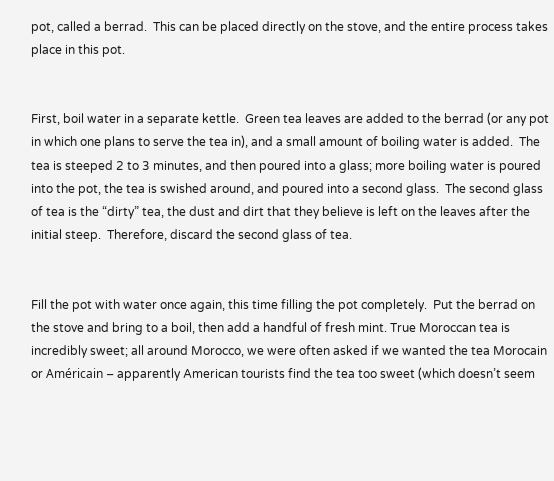pot, called a berrad.  This can be placed directly on the stove, and the entire process takes place in this pot.


First, boil water in a separate kettle.  Green tea leaves are added to the berrad (or any pot in which one plans to serve the tea in), and a small amount of boiling water is added.  The tea is steeped 2 to 3 minutes, and then poured into a glass; more boiling water is poured into the pot, the tea is swished around, and poured into a second glass.  The second glass of tea is the “dirty” tea, the dust and dirt that they believe is left on the leaves after the initial steep.  Therefore, discard the second glass of tea.


Fill the pot with water once again, this time filling the pot completely.  Put the berrad on the stove and bring to a boil, then add a handful of fresh mint. True Moroccan tea is incredibly sweet; all around Morocco, we were often asked if we wanted the tea Morocain or Américain – apparently American tourists find the tea too sweet (which doesn’t seem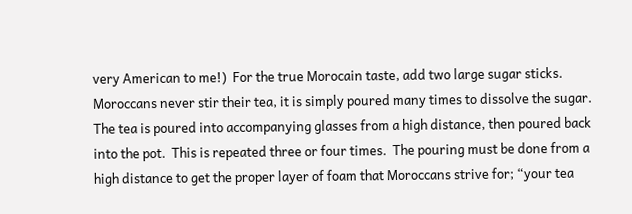very American to me!)  For the true Morocain taste, add two large sugar sticks. Moroccans never stir their tea, it is simply poured many times to dissolve the sugar.  The tea is poured into accompanying glasses from a high distance, then poured back into the pot.  This is repeated three or four times.  The pouring must be done from a high distance to get the proper layer of foam that Moroccans strive for; “your tea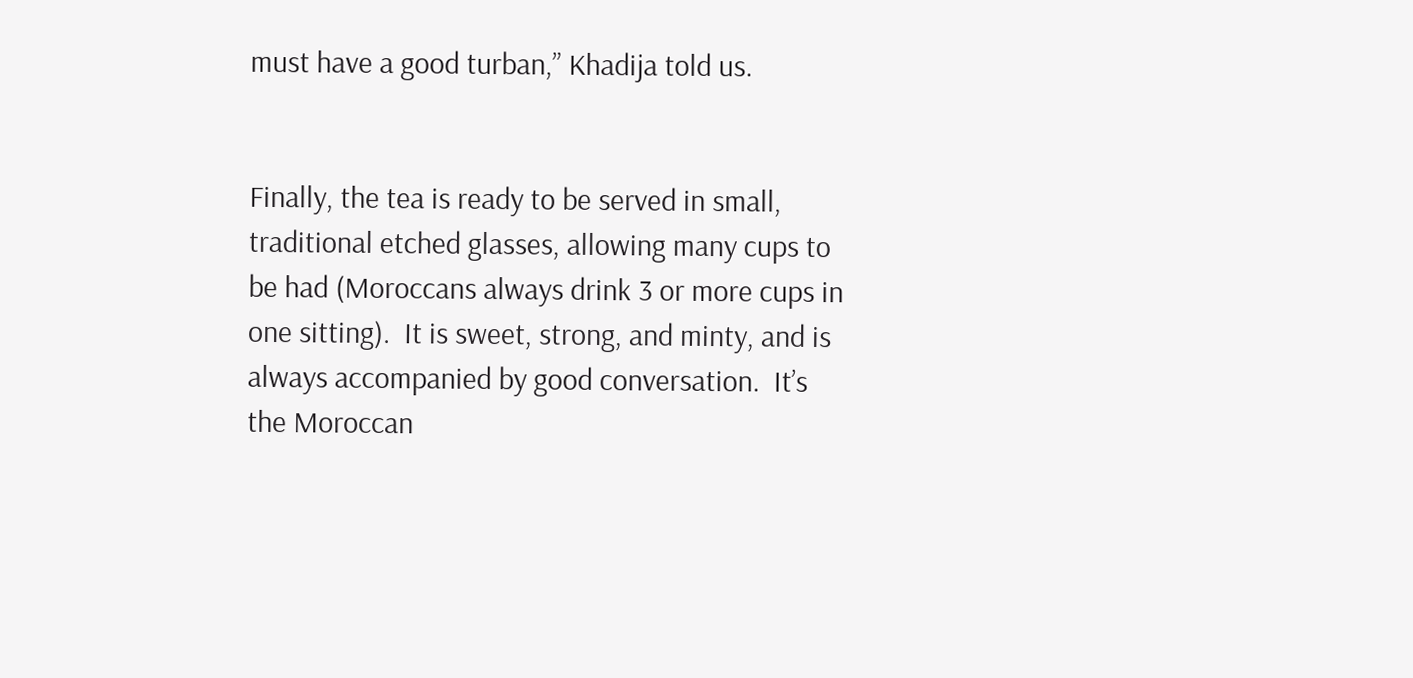must have a good turban,” Khadija told us.


Finally, the tea is ready to be served in small, traditional etched glasses, allowing many cups to be had (Moroccans always drink 3 or more cups in one sitting).  It is sweet, strong, and minty, and is always accompanied by good conversation.  It’s the Moroccan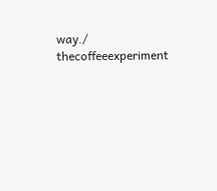way./ thecoffeeexperiment